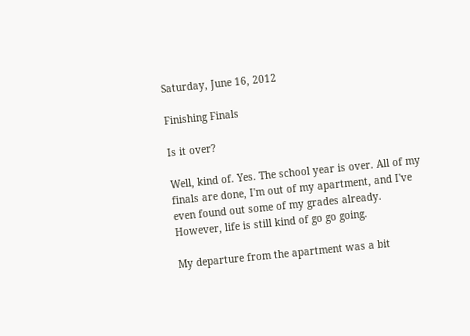Saturday, June 16, 2012

Finishing Finals

Is it over?

Well, kind of. Yes. The school year is over. All of my finals are done, I'm out of my apartment, and I've even found out some of my grades already. However, life is still kind of go go going.

My departure from the apartment was a bit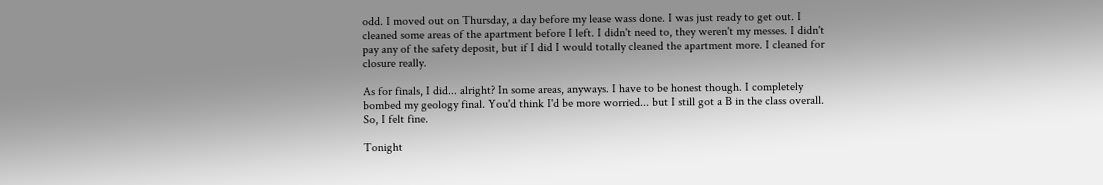odd. I moved out on Thursday, a day before my lease wass done. I was just ready to get out. I cleaned some areas of the apartment before I left. I didn't need to, they weren't my messes. I didn't pay any of the safety deposit, but if I did I would totally cleaned the apartment more. I cleaned for closure really.

As for finals, I did... alright? In some areas, anyways. I have to be honest though. I completely bombed my geology final. You'd think I'd be more worried... but I still got a B in the class overall. So, I felt fine.

Tonight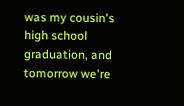was my cousin's high school graduation, and tomorrow we're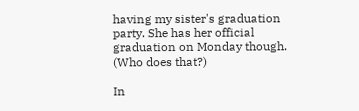having my sister's graduation party. She has her official graduation on Monday though. (Who does that?)

In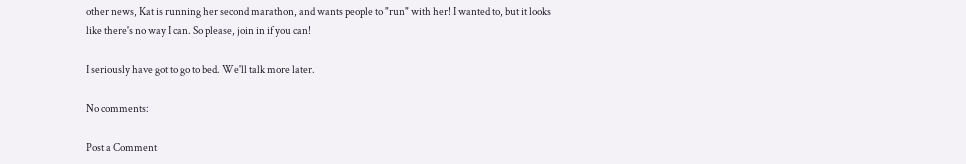other news, Kat is running her second marathon, and wants people to "run" with her! I wanted to, but it looks like there's no way I can. So please, join in if you can!

I seriously have got to go to bed. We'll talk more later.

No comments:

Post a Comment